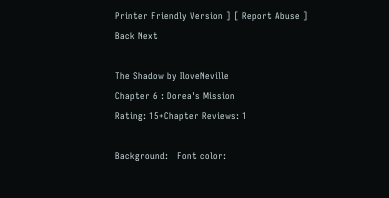Printer Friendly Version ] [ Report Abuse ]
Back Next

The Shadow by IloveNeville
Chapter 6 : Dorea's Mission
Rating: 15+Chapter Reviews: 1

Background:   Font color: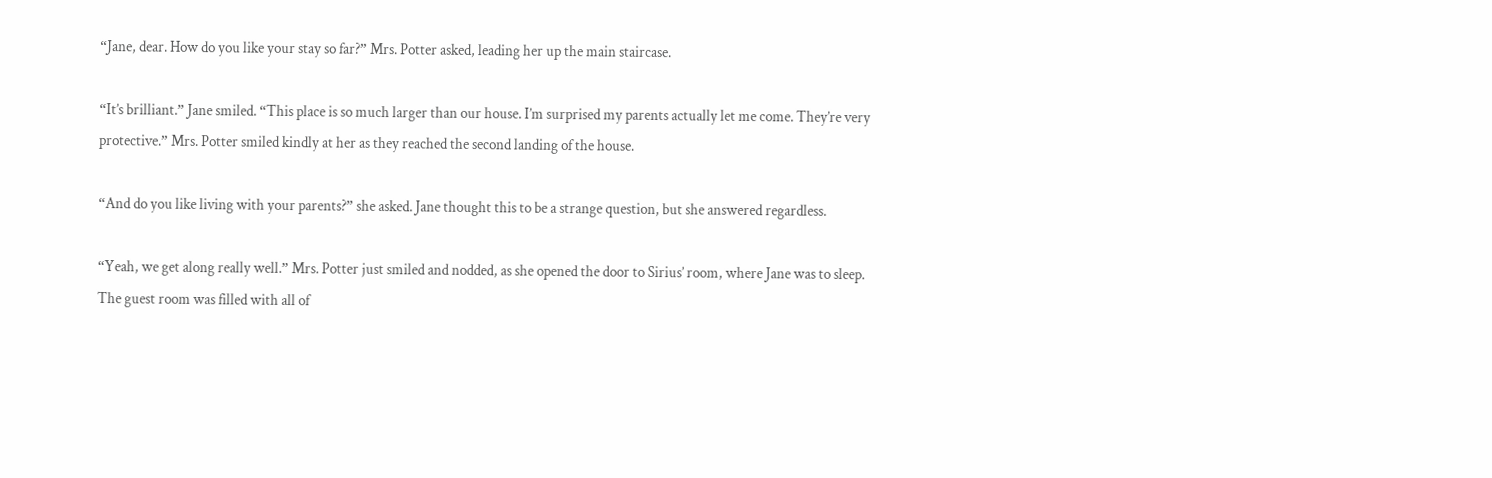“Jane, dear. How do you like your stay so far?” Mrs. Potter asked, leading her up the main staircase.

“It’s brilliant.” Jane smiled. “This place is so much larger than our house. I’m surprised my parents actually let me come. They’re very protective.” Mrs. Potter smiled kindly at her as they reached the second landing of the house.

“And do you like living with your parents?” she asked. Jane thought this to be a strange question, but she answered regardless.

“Yeah, we get along really well.” Mrs. Potter just smiled and nodded, as she opened the door to Sirius’ room, where Jane was to sleep. The guest room was filled with all of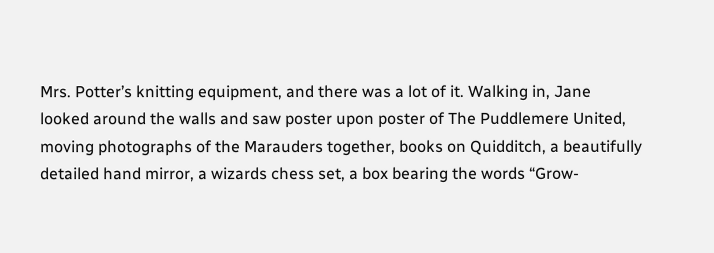Mrs. Potter’s knitting equipment, and there was a lot of it. Walking in, Jane looked around the walls and saw poster upon poster of The Puddlemere United, moving photographs of the Marauders together, books on Quidditch, a beautifully detailed hand mirror, a wizards chess set, a box bearing the words “Grow-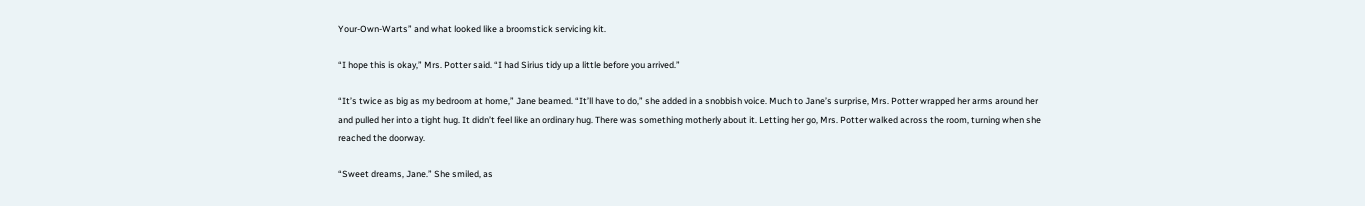Your-Own-Warts” and what looked like a broomstick servicing kit.

“I hope this is okay,” Mrs. Potter said. “I had Sirius tidy up a little before you arrived.”

“It’s twice as big as my bedroom at home,” Jane beamed. “It’ll have to do,” she added in a snobbish voice. Much to Jane’s surprise, Mrs. Potter wrapped her arms around her and pulled her into a tight hug. It didn’t feel like an ordinary hug. There was something motherly about it. Letting her go, Mrs. Potter walked across the room, turning when she reached the doorway.

“Sweet dreams, Jane.” She smiled, as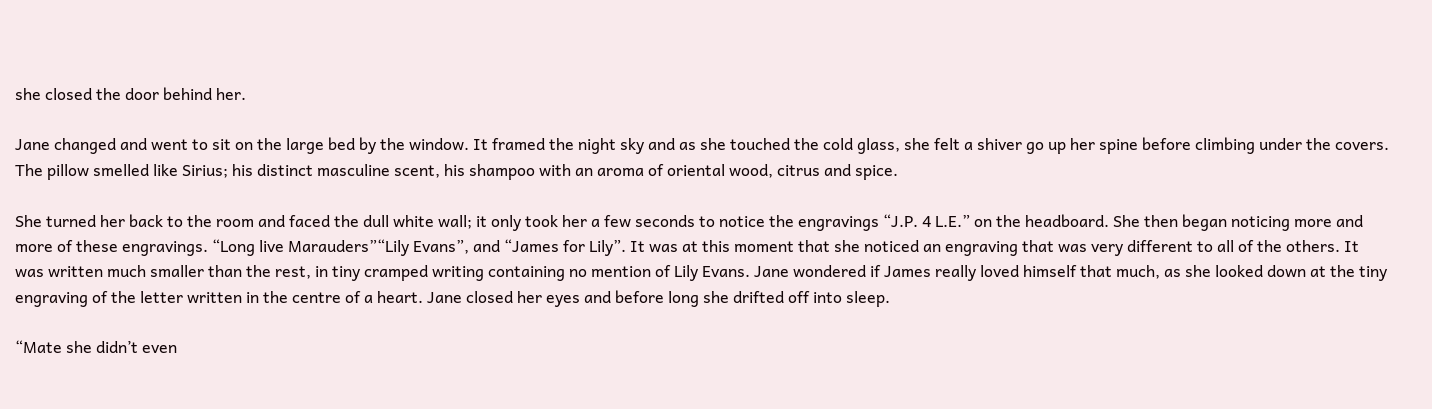she closed the door behind her.

Jane changed and went to sit on the large bed by the window. It framed the night sky and as she touched the cold glass, she felt a shiver go up her spine before climbing under the covers. The pillow smelled like Sirius; his distinct masculine scent, his shampoo with an aroma of oriental wood, citrus and spice.

She turned her back to the room and faced the dull white wall; it only took her a few seconds to notice the engravings “J.P. 4 L.E.” on the headboard. She then began noticing more and more of these engravings. “Long live Marauders”“Lily Evans”, and “James for Lily”. It was at this moment that she noticed an engraving that was very different to all of the others. It was written much smaller than the rest, in tiny cramped writing containing no mention of Lily Evans. Jane wondered if James really loved himself that much, as she looked down at the tiny engraving of the letter written in the centre of a heart. Jane closed her eyes and before long she drifted off into sleep.

“Mate she didn’t even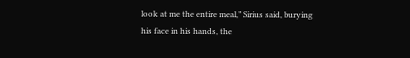look at me the entire meal,” Sirius said, burying his face in his hands, the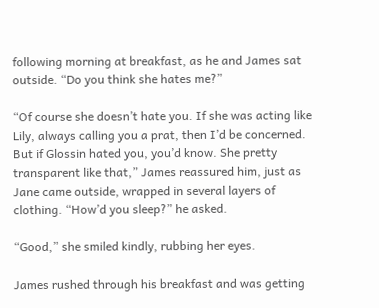following morning at breakfast, as he and James sat outside. “Do you think she hates me?”

“Of course she doesn’t hate you. If she was acting like Lily, always calling you a prat, then I’d be concerned. But if Glossin hated you, you’d know. She pretty transparent like that,” James reassured him, just as Jane came outside, wrapped in several layers of clothing. “How’d you sleep?” he asked.

“Good,” she smiled kindly, rubbing her eyes.

James rushed through his breakfast and was getting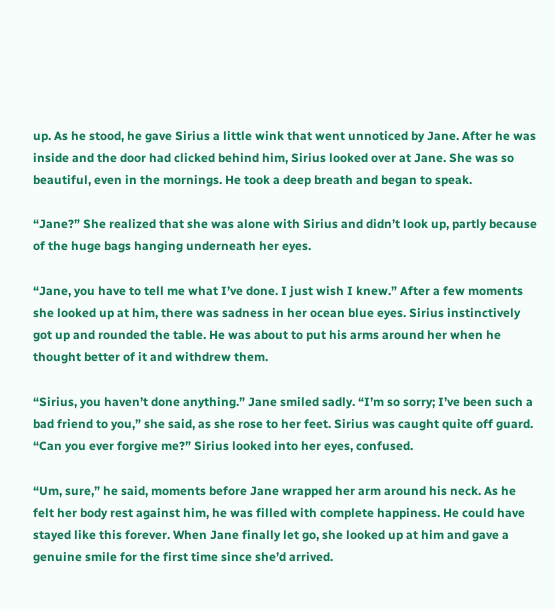up. As he stood, he gave Sirius a little wink that went unnoticed by Jane. After he was inside and the door had clicked behind him, Sirius looked over at Jane. She was so beautiful, even in the mornings. He took a deep breath and began to speak.

“Jane?” She realized that she was alone with Sirius and didn’t look up, partly because of the huge bags hanging underneath her eyes.

“Jane, you have to tell me what I’ve done. I just wish I knew.” After a few moments she looked up at him, there was sadness in her ocean blue eyes. Sirius instinctively got up and rounded the table. He was about to put his arms around her when he thought better of it and withdrew them.

“Sirius, you haven’t done anything.” Jane smiled sadly. “I’m so sorry; I’ve been such a bad friend to you,” she said, as she rose to her feet. Sirius was caught quite off guard. “Can you ever forgive me?” Sirius looked into her eyes, confused.

“Um, sure,” he said, moments before Jane wrapped her arm around his neck. As he felt her body rest against him, he was filled with complete happiness. He could have stayed like this forever. When Jane finally let go, she looked up at him and gave a genuine smile for the first time since she’d arrived.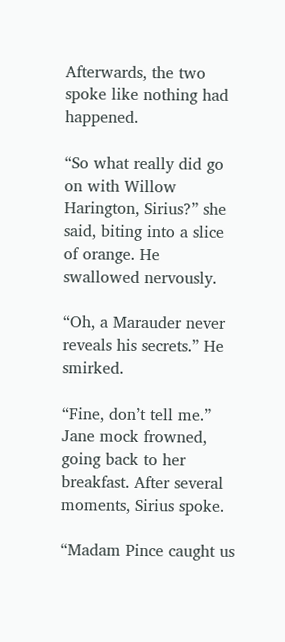Afterwards, the two spoke like nothing had happened.

“So what really did go on with Willow Harington, Sirius?” she said, biting into a slice of orange. He swallowed nervously.

“Oh, a Marauder never reveals his secrets.” He smirked.

“Fine, don’t tell me.” Jane mock frowned, going back to her breakfast. After several moments, Sirius spoke.

“Madam Pince caught us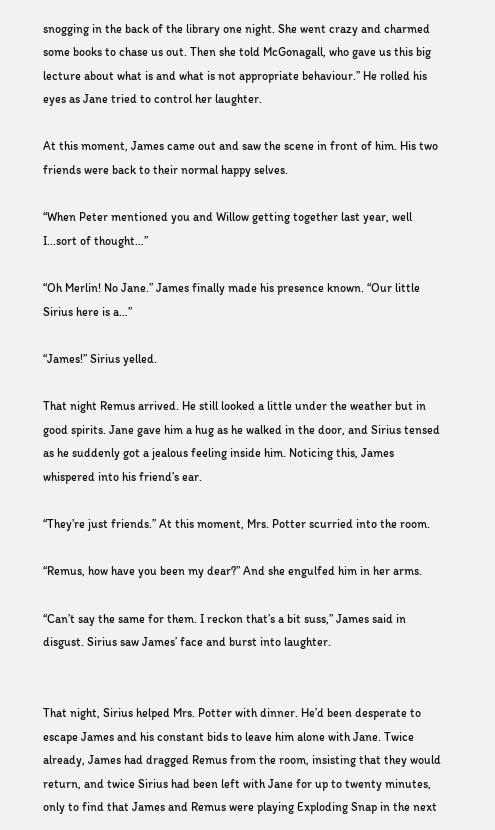snogging in the back of the library one night. She went crazy and charmed some books to chase us out. Then she told McGonagall, who gave us this big lecture about what is and what is not appropriate behaviour.” He rolled his eyes as Jane tried to control her laughter.

At this moment, James came out and saw the scene in front of him. His two friends were back to their normal happy selves.

“When Peter mentioned you and Willow getting together last year, well I...sort of thought…”

“Oh Merlin! No Jane.” James finally made his presence known. “Our little Sirius here is a…”

“James!” Sirius yelled.

That night Remus arrived. He still looked a little under the weather but in good spirits. Jane gave him a hug as he walked in the door, and Sirius tensed as he suddenly got a jealous feeling inside him. Noticing this, James whispered into his friend’s ear.

“They’re just friends.” At this moment, Mrs. Potter scurried into the room.

“Remus, how have you been my dear?” And she engulfed him in her arms.

“Can’t say the same for them. I reckon that’s a bit suss,” James said in disgust. Sirius saw James’ face and burst into laughter.


That night, Sirius helped Mrs. Potter with dinner. He’d been desperate to escape James and his constant bids to leave him alone with Jane. Twice already, James had dragged Remus from the room, insisting that they would return, and twice Sirius had been left with Jane for up to twenty minutes, only to find that James and Remus were playing Exploding Snap in the next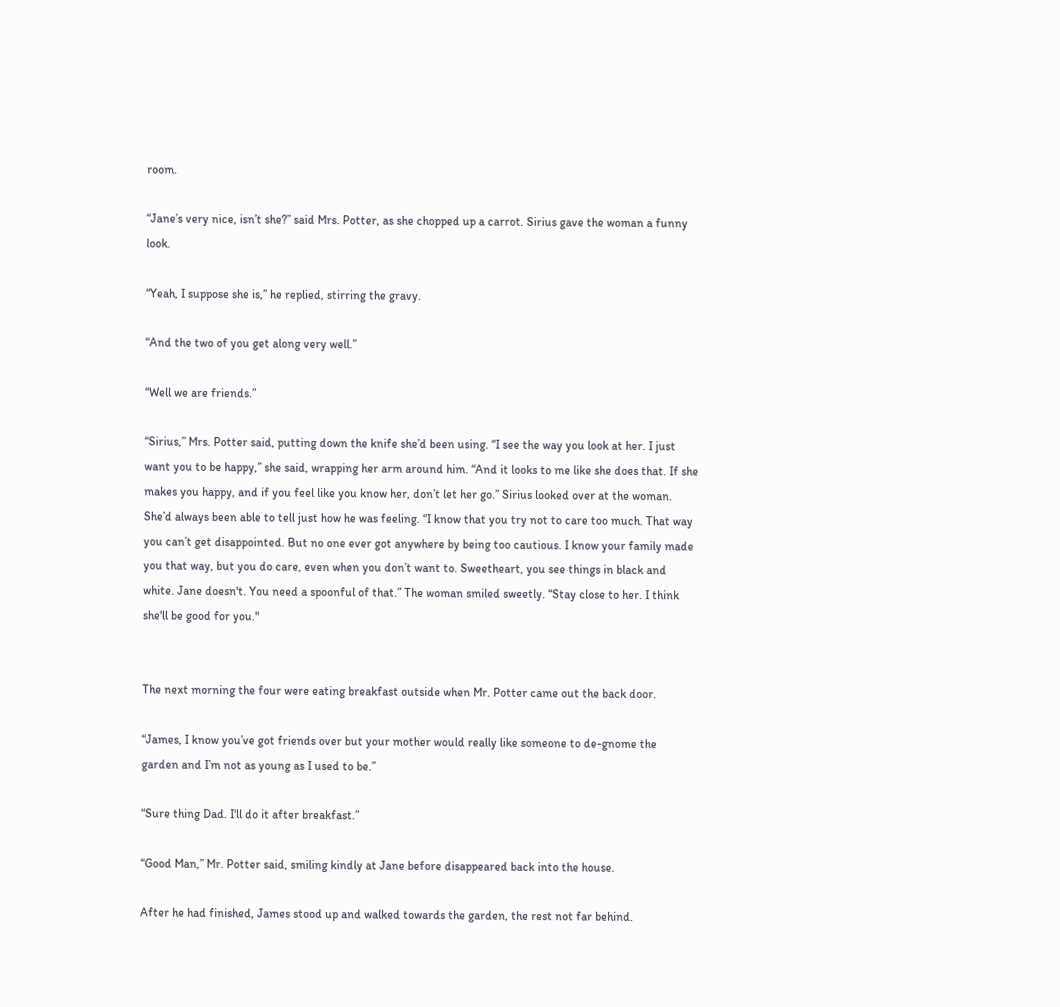room.

“Jane’s very nice, isn’t she?” said Mrs. Potter, as she chopped up a carrot. Sirius gave the woman a funny look.

“Yeah, I suppose she is,” he replied, stirring the gravy.

“And the two of you get along very well.”

“Well we are friends.”

“Sirius,” Mrs. Potter said, putting down the knife she’d been using. “I see the way you look at her. I just want you to be happy,” she said, wrapping her arm around him. “And it looks to me like she does that. If she makes you happy, and if you feel like you know her, don’t let her go.” Sirius looked over at the woman. She’d always been able to tell just how he was feeling. “I know that you try not to care too much. That way you can’t get disappointed. But no one ever got anywhere by being too cautious. I know your family made you that way, but you do care, even when you don’t want to. Sweetheart, you see things in black and white. Jane doesn't. You need a spoonful of that.” The woman smiled sweetly. “Stay close to her. I think she'll be good for you."


The next morning the four were eating breakfast outside when Mr. Potter came out the back door.

“James, I know you’ve got friends over but your mother would really like someone to de-gnome the garden and I’m not as young as I used to be.”

“Sure thing Dad. I'll do it after breakfast.”

“Good Man,” Mr. Potter said, smiling kindly at Jane before disappeared back into the house.

After he had finished, James stood up and walked towards the garden, the rest not far behind.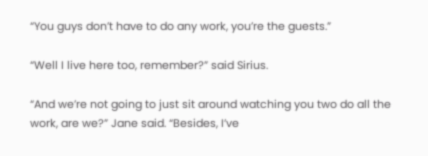“You guys don’t have to do any work, you’re the guests.”

“Well I live here too, remember?” said Sirius.

“And we’re not going to just sit around watching you two do all the work, are we?” Jane said. “Besides, I’ve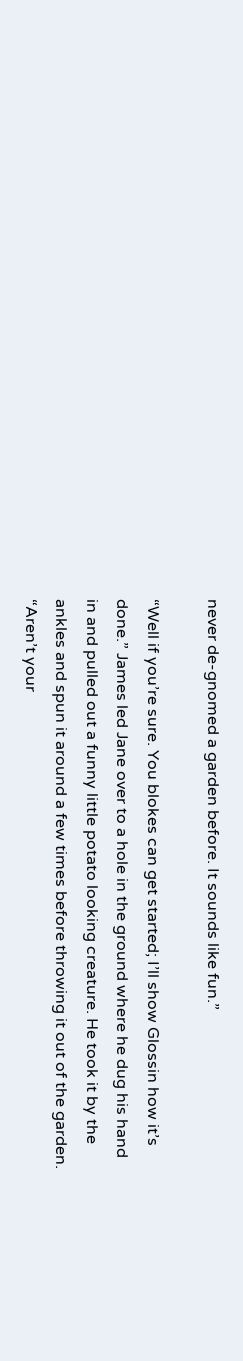never de-gnomed a garden before. It sounds like fun.”

“Well if you’re sure. You blokes can get started; I’ll show Glossin how it’s done.” James led Jane over to a hole in the ground where he dug his hand in and pulled out a funny little potato looking creature. He took it by the ankles and spun it around a few times before throwing it out of the garden. “Aren’t your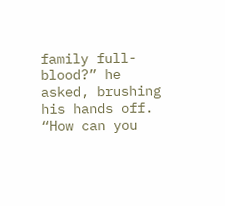family full-blood?” he asked, brushing his hands off. “How can you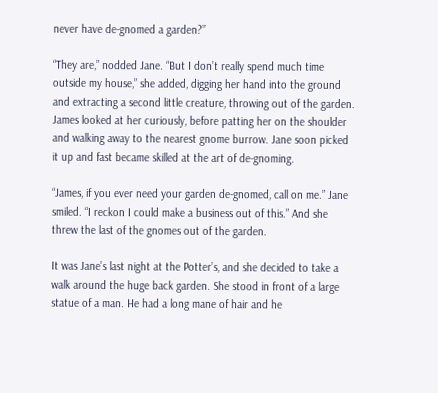never have de-gnomed a garden?”

“They are,” nodded Jane. “But I don’t really spend much time outside my house,” she added, digging her hand into the ground and extracting a second little creature, throwing out of the garden. James looked at her curiously, before patting her on the shoulder and walking away to the nearest gnome burrow. Jane soon picked it up and fast became skilled at the art of de-gnoming.

“James, if you ever need your garden de-gnomed, call on me.” Jane smiled. “I reckon I could make a business out of this.” And she threw the last of the gnomes out of the garden.

It was Jane’s last night at the Potter’s, and she decided to take a walk around the huge back garden. She stood in front of a large statue of a man. He had a long mane of hair and he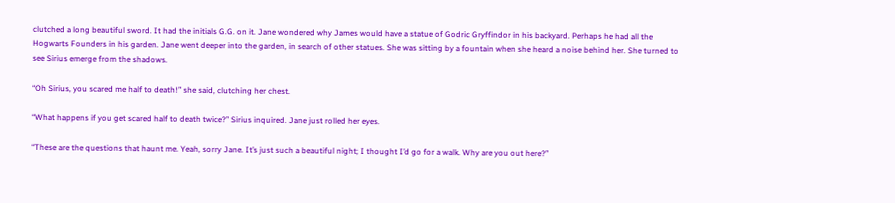clutched a long beautiful sword. It had the initials G.G. on it. Jane wondered why James would have a statue of Godric Gryffindor in his backyard. Perhaps he had all the Hogwarts Founders in his garden. Jane went deeper into the garden, in search of other statues. She was sitting by a fountain when she heard a noise behind her. She turned to see Sirius emerge from the shadows.

“Oh Sirius, you scared me half to death!” she said, clutching her chest.

“What happens if you get scared half to death twice?” Sirius inquired. Jane just rolled her eyes.

“These are the questions that haunt me. Yeah, sorry Jane. It’s just such a beautiful night; I thought I’d go for a walk. Why are you out here?”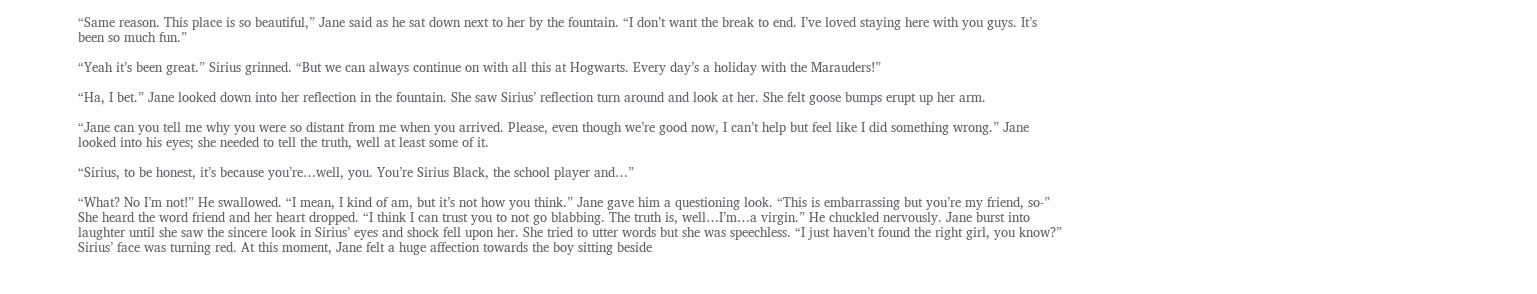“Same reason. This place is so beautiful,” Jane said as he sat down next to her by the fountain. “I don’t want the break to end. I’ve loved staying here with you guys. It’s been so much fun.”

“Yeah it’s been great.” Sirius grinned. “But we can always continue on with all this at Hogwarts. Every day’s a holiday with the Marauders!”

“Ha, I bet.” Jane looked down into her reflection in the fountain. She saw Sirius’ reflection turn around and look at her. She felt goose bumps erupt up her arm.

“Jane can you tell me why you were so distant from me when you arrived. Please, even though we’re good now, I can’t help but feel like I did something wrong.” Jane looked into his eyes; she needed to tell the truth, well at least some of it.

“Sirius, to be honest, it’s because you’re…well, you. You’re Sirius Black, the school player and…”

“What? No I’m not!” He swallowed. “I mean, I kind of am, but it’s not how you think.” Jane gave him a questioning look. “This is embarrassing but you’re my friend, so-” She heard the word friend and her heart dropped. “I think I can trust you to not go blabbing. The truth is, well…I’m…a virgin.” He chuckled nervously. Jane burst into laughter until she saw the sincere look in Sirius’ eyes and shock fell upon her. She tried to utter words but she was speechless. “I just haven’t found the right girl, you know?” Sirius’ face was turning red. At this moment, Jane felt a huge affection towards the boy sitting beside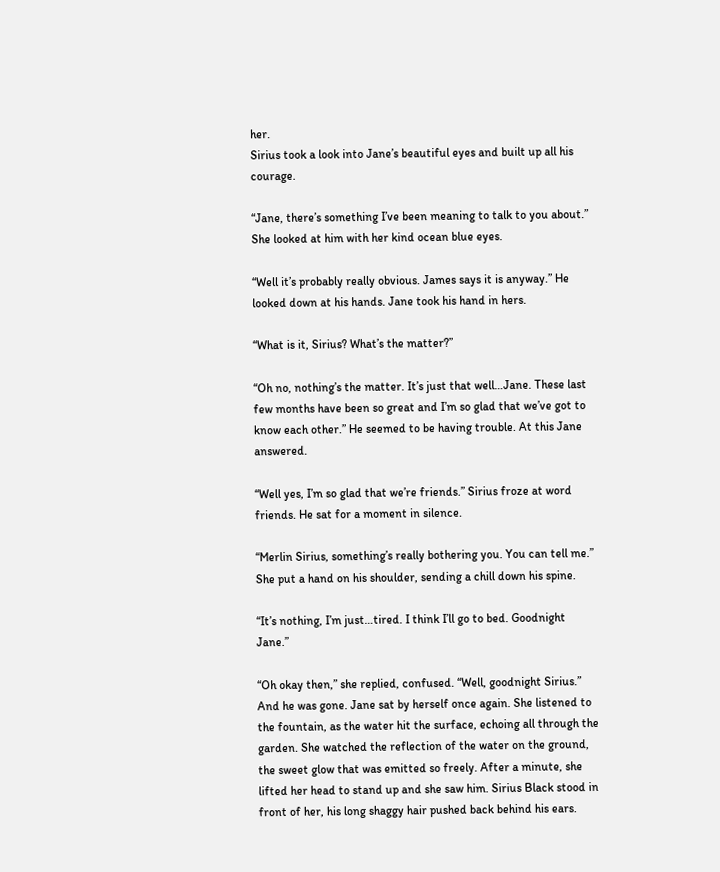her.                                                                                                                                                      Sirius took a look into Jane’s beautiful eyes and built up all his courage.

“Jane, there’s something I’ve been meaning to talk to you about.” She looked at him with her kind ocean blue eyes.

“Well it’s probably really obvious. James says it is anyway.” He looked down at his hands. Jane took his hand in hers.

“What is it, Sirius? What’s the matter?”

“Oh no, nothing’s the matter. It’s just that well…Jane. These last few months have been so great and I’m so glad that we’ve got to know each other.” He seemed to be having trouble. At this Jane answered.

“Well yes, I’m so glad that we’re friends.” Sirius froze at word friends. He sat for a moment in silence.

“Merlin Sirius, something’s really bothering you. You can tell me.” She put a hand on his shoulder, sending a chill down his spine.

“It’s nothing, I’m just…tired. I think I’ll go to bed. Goodnight Jane.”

“Oh okay then,” she replied, confused. “Well, goodnight Sirius.” And he was gone. Jane sat by herself once again. She listened to the fountain, as the water hit the surface, echoing all through the garden. She watched the reflection of the water on the ground, the sweet glow that was emitted so freely. After a minute, she lifted her head to stand up and she saw him. Sirius Black stood in front of her, his long shaggy hair pushed back behind his ears.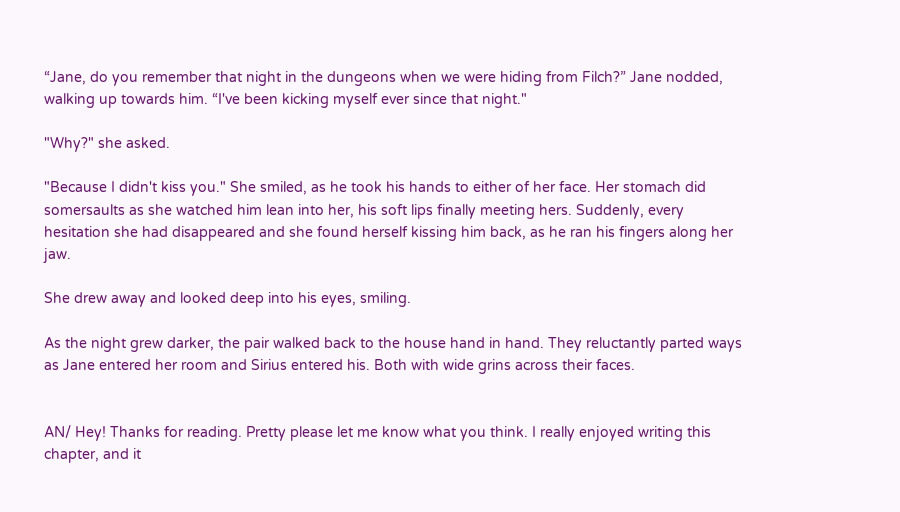“Jane, do you remember that night in the dungeons when we were hiding from Filch?” Jane nodded, walking up towards him. “I've been kicking myself ever since that night."

"Why?" she asked.

"Because I didn't kiss you." She smiled, as he took his hands to either of her face. Her stomach did somersaults as she watched him lean into her, his soft lips finally meeting hers. Suddenly, every hesitation she had disappeared and she found herself kissing him back, as he ran his fingers along her jaw.

She drew away and looked deep into his eyes, smiling.

As the night grew darker, the pair walked back to the house hand in hand. They reluctantly parted ways as Jane entered her room and Sirius entered his. Both with wide grins across their faces.


AN/ Hey! Thanks for reading. Pretty please let me know what you think. I really enjoyed writing this chapter, and it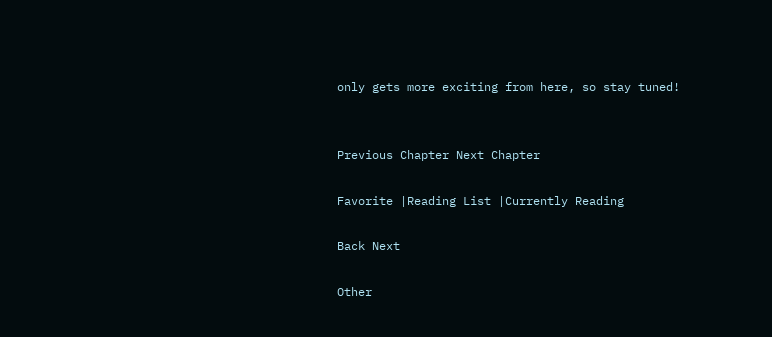only gets more exciting from here, so stay tuned!


Previous Chapter Next Chapter

Favorite |Reading List |Currently Reading

Back Next

Other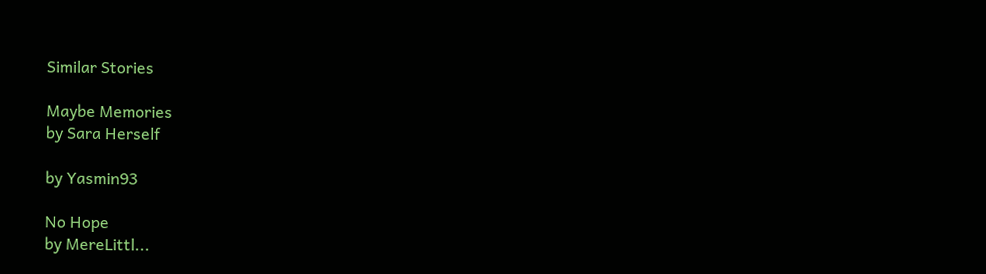Similar Stories

Maybe Memories
by Sara Herself

by Yasmin93

No Hope
by MereLittl...